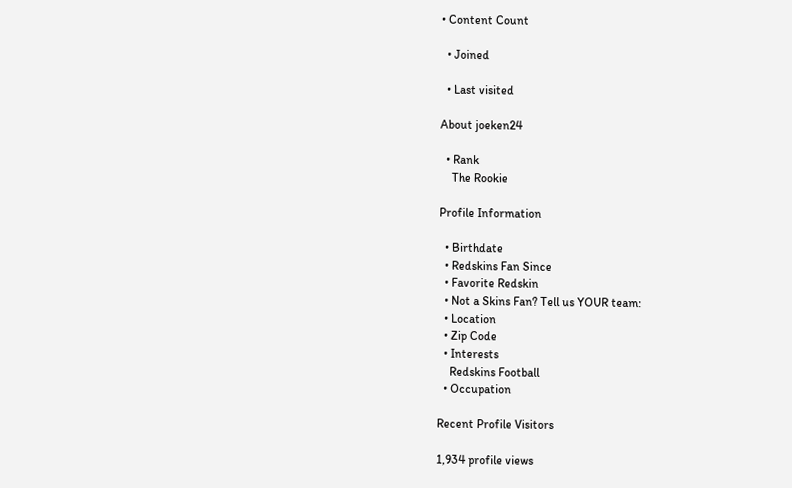• Content Count

  • Joined

  • Last visited

About joeken24

  • Rank
    The Rookie

Profile Information

  • Birthdate
  • Redskins Fan Since
  • Favorite Redskin
  • Not a Skins Fan? Tell us YOUR team:
  • Location
  • Zip Code
  • Interests
    Redskins Football
  • Occupation

Recent Profile Visitors

1,934 profile views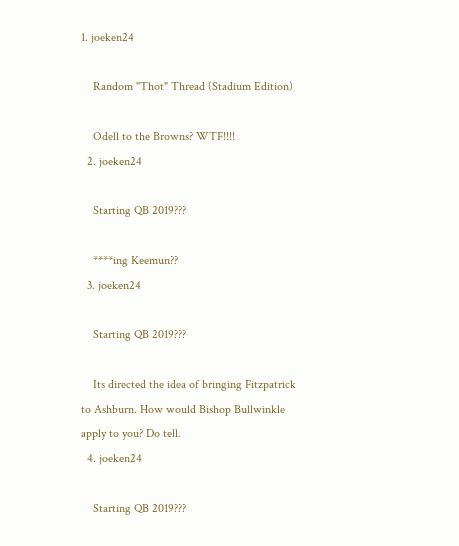1. joeken24

    Random "Thot" Thread (Stadium Edition)

    Odell to the Browns? WTF!!!!
  2. joeken24

    Starting QB 2019???

    ****ing Keemun??
  3. joeken24

    Starting QB 2019???

    Its directed the idea of bringing Fitzpatrick to Ashburn. How would Bishop Bullwinkle apply to you? Do tell.
  4. joeken24

    Starting QB 2019???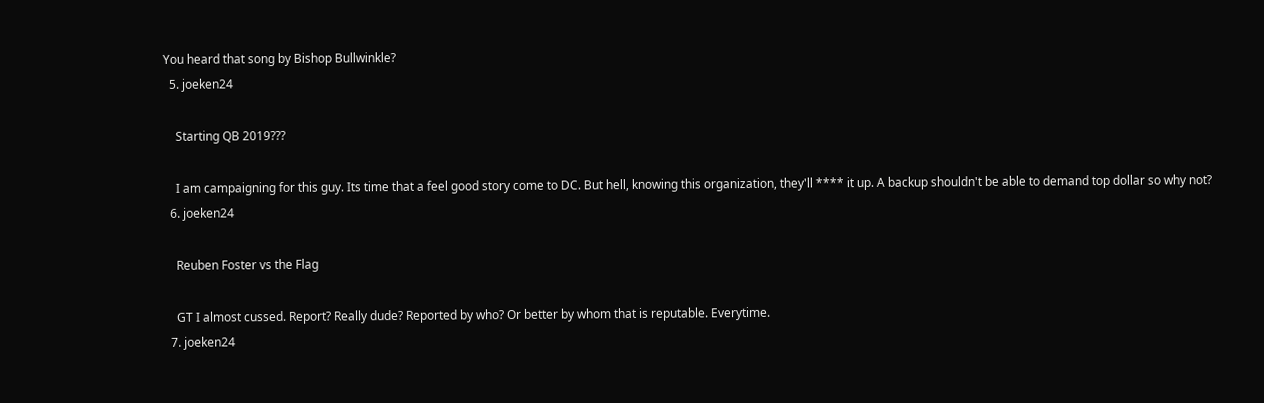You heard that song by Bishop Bullwinkle?
  5. joeken24

    Starting QB 2019???

    I am campaigning for this guy. Its time that a feel good story come to DC. But hell, knowing this organization, they'll **** it up. A backup shouldn't be able to demand top dollar so why not?
  6. joeken24

    Reuben Foster vs the Flag

    GT I almost cussed. Report? Really dude? Reported by who? Or better by whom that is reputable. Everytime.
  7. joeken24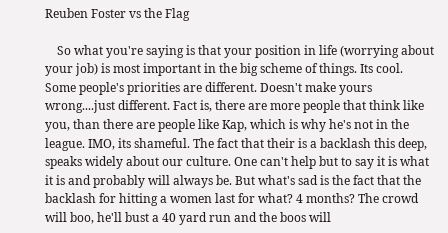Reuben Foster vs the Flag

    So what you're saying is that your position in life (worrying about your job) is most important in the big scheme of things. Its cool. Some people's priorities are different. Doesn't make yours wrong....just different. Fact is, there are more people that think like you, than there are people like Kap, which is why he's not in the league. IMO, its shameful. The fact that their is a backlash this deep, speaks widely about our culture. One can't help but to say it is what it is and probably will always be. But what's sad is the fact that the backlash for hitting a women last for what? 4 months? The crowd will boo, he'll bust a 40 yard run and the boos will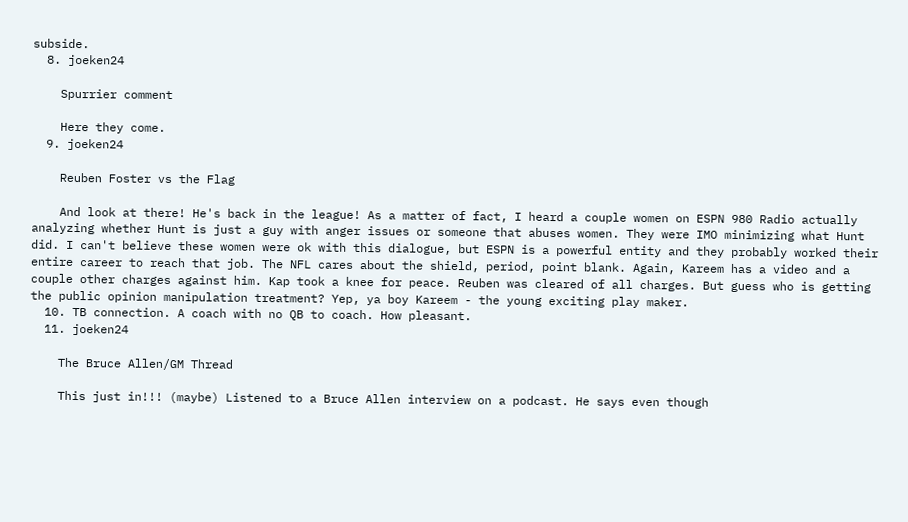subside.
  8. joeken24

    Spurrier comment

    Here they come.
  9. joeken24

    Reuben Foster vs the Flag

    And look at there! He's back in the league! As a matter of fact, I heard a couple women on ESPN 980 Radio actually analyzing whether Hunt is just a guy with anger issues or someone that abuses women. They were IMO minimizing what Hunt did. I can't believe these women were ok with this dialogue, but ESPN is a powerful entity and they probably worked their entire career to reach that job. The NFL cares about the shield, period, point blank. Again, Kareem has a video and a couple other charges against him. Kap took a knee for peace. Reuben was cleared of all charges. But guess who is getting the public opinion manipulation treatment? Yep, ya boy Kareem - the young exciting play maker.
  10. TB connection. A coach with no QB to coach. How pleasant.
  11. joeken24

    The Bruce Allen/GM Thread

    This just in!!! (maybe) Listened to a Bruce Allen interview on a podcast. He says even though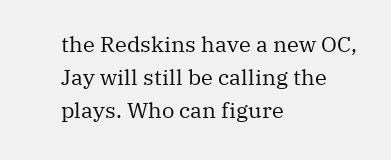the Redskins have a new OC, Jay will still be calling the plays. Who can figure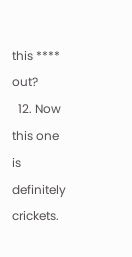this **** out?
  12. Now this one is definitely crickets.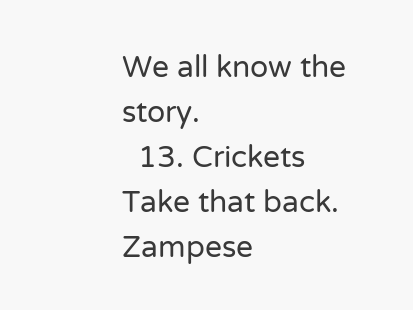We all know the story.
  13. Crickets Take that back. Zampese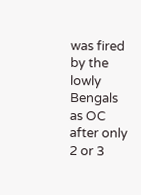was fired by the lowly Bengals as OC after only 2 or 3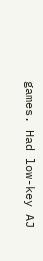games. Had low-key AJ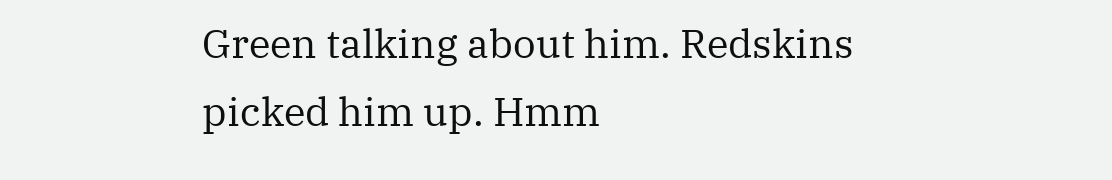Green talking about him. Redskins picked him up. Hmm